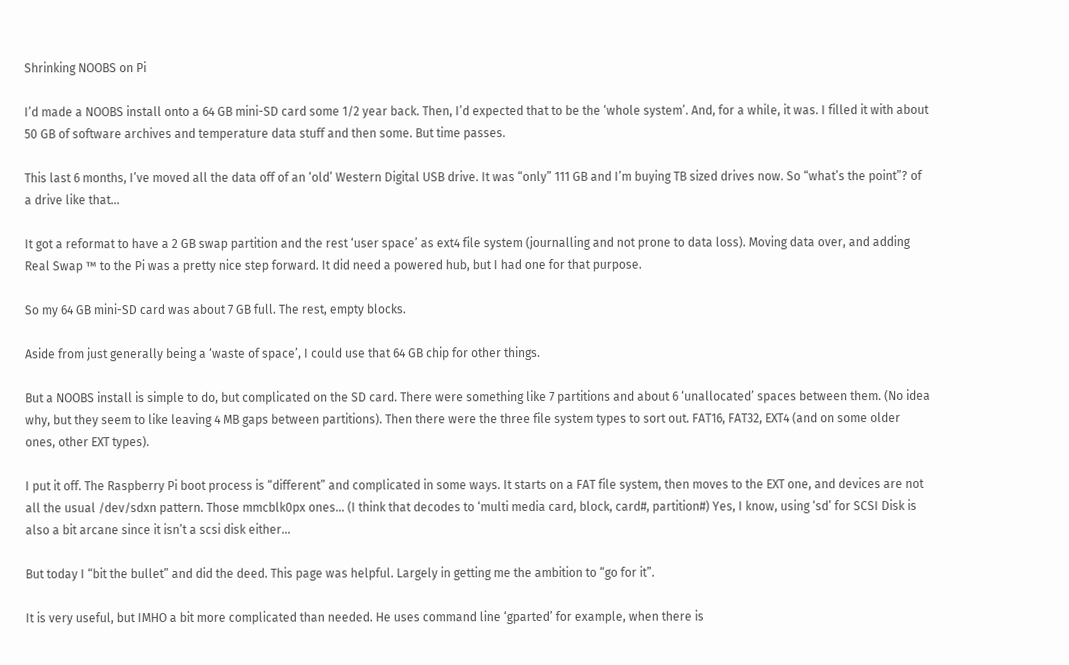Shrinking NOOBS on Pi

I’d made a NOOBS install onto a 64 GB mini-SD card some 1/2 year back. Then, I’d expected that to be the ‘whole system’. And, for a while, it was. I filled it with about 50 GB of software archives and temperature data stuff and then some. But time passes.

This last 6 months, I’ve moved all the data off of an ‘old’ Western Digital USB drive. It was “only” 111 GB and I’m buying TB sized drives now. So “what’s the point”? of a drive like that…

It got a reformat to have a 2 GB swap partition and the rest ‘user space’ as ext4 file system (journalling and not prone to data loss). Moving data over, and adding Real Swap ™ to the Pi was a pretty nice step forward. It did need a powered hub, but I had one for that purpose.

So my 64 GB mini-SD card was about 7 GB full. The rest, empty blocks.

Aside from just generally being a ‘waste of space’, I could use that 64 GB chip for other things.

But a NOOBS install is simple to do, but complicated on the SD card. There were something like 7 partitions and about 6 ‘unallocated’ spaces between them. (No idea why, but they seem to like leaving 4 MB gaps between partitions). Then there were the three file system types to sort out. FAT16, FAT32, EXT4 (and on some older ones, other EXT types).

I put it off. The Raspberry Pi boot process is “different” and complicated in some ways. It starts on a FAT file system, then moves to the EXT one, and devices are not all the usual /dev/sdxn pattern. Those mmcblk0px ones… (I think that decodes to ‘multi media card, block, card#, partition#) Yes, I know, using ‘sd’ for SCSI Disk is also a bit arcane since it isn’t a scsi disk either…

But today I “bit the bullet” and did the deed. This page was helpful. Largely in getting me the ambition to “go for it”.

It is very useful, but IMHO a bit more complicated than needed. He uses command line ‘gparted’ for example, when there is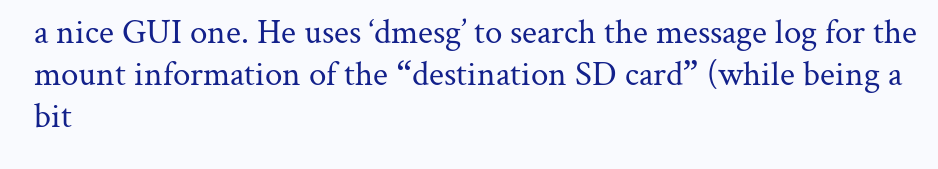a nice GUI one. He uses ‘dmesg’ to search the message log for the mount information of the “destination SD card” (while being a bit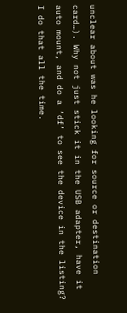unclear about was he looking for source or destination card…). Why not just stick it in the USB adapter, have it auto mount, and do a ‘df’ to see the device in the listing? I do that all the time.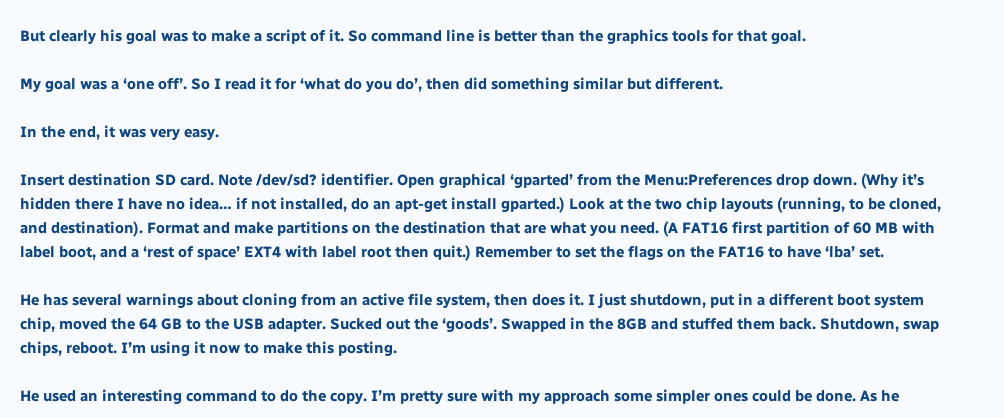But clearly his goal was to make a script of it. So command line is better than the graphics tools for that goal.

My goal was a ‘one off’. So I read it for ‘what do you do’, then did something similar but different.

In the end, it was very easy.

Insert destination SD card. Note /dev/sd? identifier. Open graphical ‘gparted’ from the Menu:Preferences drop down. (Why it’s hidden there I have no idea… if not installed, do an apt-get install gparted.) Look at the two chip layouts (running, to be cloned, and destination). Format and make partitions on the destination that are what you need. (A FAT16 first partition of 60 MB with label boot, and a ‘rest of space’ EXT4 with label root then quit.) Remember to set the flags on the FAT16 to have ‘lba’ set.

He has several warnings about cloning from an active file system, then does it. I just shutdown, put in a different boot system chip, moved the 64 GB to the USB adapter. Sucked out the ‘goods’. Swapped in the 8GB and stuffed them back. Shutdown, swap chips, reboot. I’m using it now to make this posting.

He used an interesting command to do the copy. I’m pretty sure with my approach some simpler ones could be done. As he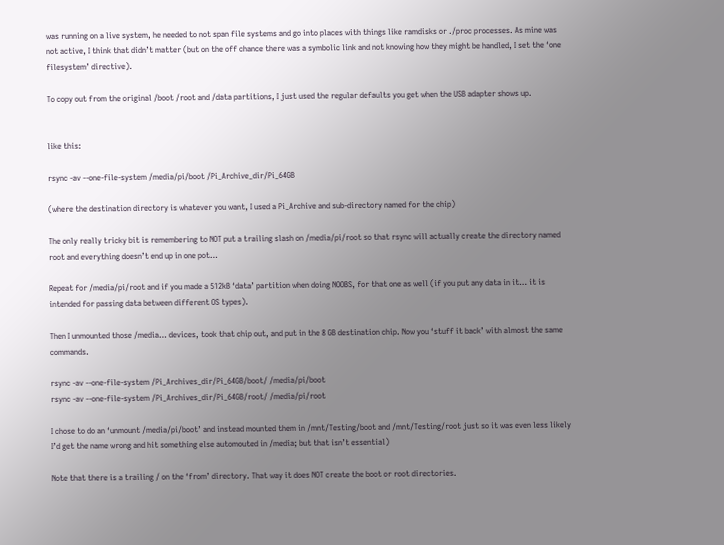was running on a live system, he needed to not span file systems and go into places with things like ramdisks or ./proc processes. As mine was not active, I think that didn’t matter (but on the off chance there was a symbolic link and not knowing how they might be handled, I set the ‘one filesystem’ directive).

To copy out from the original /boot /root and /data partitions, I just used the regular defaults you get when the USB adapter shows up.


like this:

rsync -av --one-file-system /media/pi/boot /Pi_Archive_dir/Pi_64GB

(where the destination directory is whatever you want, I used a Pi_Archive and sub-directory named for the chip)

The only really tricky bit is remembering to NOT put a trailing slash on /media/pi/root so that rsync will actually create the directory named root and everything doesn’t end up in one pot…

Repeat for /media/pi/root and if you made a 512kB ‘data’ partition when doing NOOBS, for that one as well (if you put any data in it… it is intended for passing data between different OS types).

Then I unmounted those /media… devices, took that chip out, and put in the 8 GB destination chip. Now you ‘stuff it back’ with almost the same commands.

rsync -av --one-file-system /Pi_Archives_dir/Pi_64GB/boot/ /media/pi/boot
rsync -av --one-file-system /Pi_Archives_dir/Pi_64GB/root/ /media/pi/root

I chose to do an ‘unmount /media/pi/boot’ and instead mounted them in /mnt/Testing/boot and /mnt/Testing/root just so it was even less likely I’d get the name wrong and hit something else automouted in /media; but that isn’t essential)

Note that there is a trailing / on the ‘from’ directory. That way it does NOT create the boot or root directories.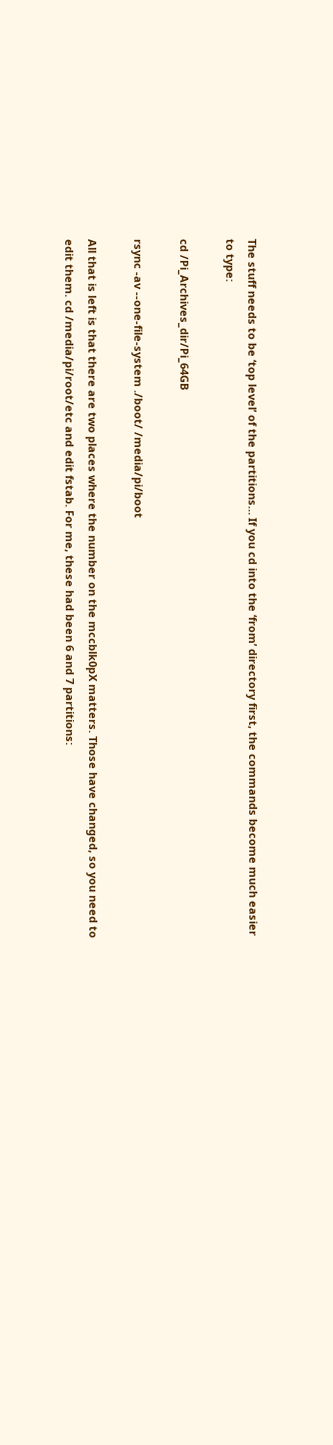The stuff needs to be ‘top level’ of the partitions… If you cd into the ‘from’ directory first, the commands become much easier to type:

cd /Pi_Archives_dir/Pi_64GB

rsync -av --one-file-system ./boot/ /media/pi/boot

All that is left is that there are two places where the number on the mccblk0pX matters. Those have changed, so you need to edit them. cd /media/pi/root/etc and edit fstab. For me, these had been 6 and 7 partitions: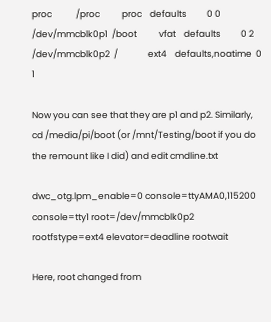proc            /proc           proc    defaults          0 0
/dev/mmcblk0p1  /boot           vfat    defaults          0 2
/dev/mmcblk0p2  /               ext4    defaults,noatime  0 1

Now you can see that they are p1 and p2. Similarly, cd /media/pi/boot (or /mnt/Testing/boot if you do the remount like I did) and edit cmdline.txt

dwc_otg.lpm_enable=0 console=ttyAMA0,115200 console=tty1 root=/dev/mmcblk0p2 rootfstype=ext4 elevator=deadline rootwait

Here, root changed from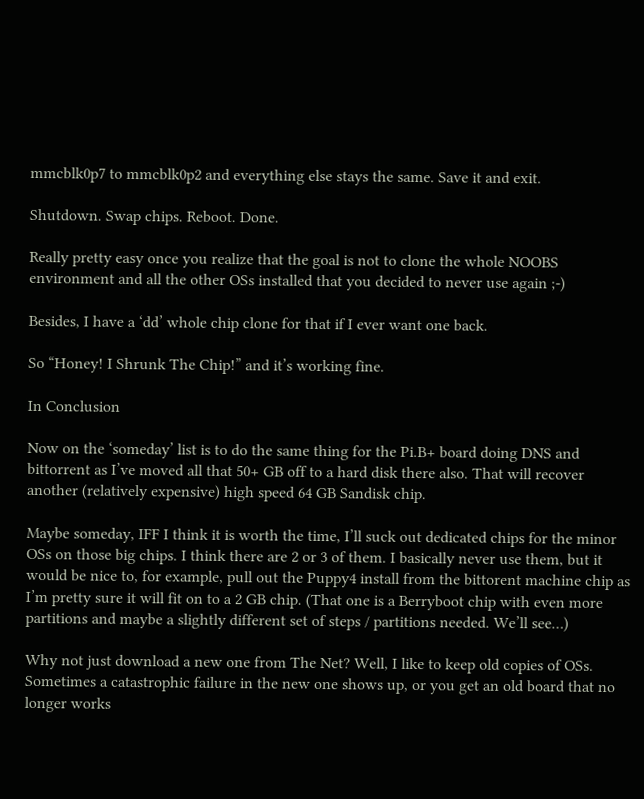mmcblk0p7 to mmcblk0p2 and everything else stays the same. Save it and exit.

Shutdown. Swap chips. Reboot. Done.

Really pretty easy once you realize that the goal is not to clone the whole NOOBS environment and all the other OSs installed that you decided to never use again ;-)

Besides, I have a ‘dd’ whole chip clone for that if I ever want one back.

So “Honey! I Shrunk The Chip!” and it’s working fine.

In Conclusion

Now on the ‘someday’ list is to do the same thing for the Pi.B+ board doing DNS and bittorrent as I’ve moved all that 50+ GB off to a hard disk there also. That will recover another (relatively expensive) high speed 64 GB Sandisk chip.

Maybe someday, IFF I think it is worth the time, I’ll suck out dedicated chips for the minor OSs on those big chips. I think there are 2 or 3 of them. I basically never use them, but it would be nice to, for example, pull out the Puppy4 install from the bittorent machine chip as I’m pretty sure it will fit on to a 2 GB chip. (That one is a Berryboot chip with even more partitions and maybe a slightly different set of steps / partitions needed. We’ll see…)

Why not just download a new one from The Net? Well, I like to keep old copies of OSs. Sometimes a catastrophic failure in the new one shows up, or you get an old board that no longer works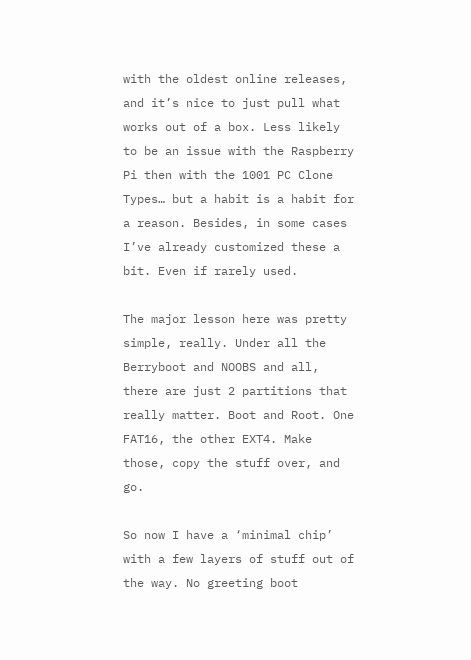with the oldest online releases, and it’s nice to just pull what works out of a box. Less likely to be an issue with the Raspberry Pi then with the 1001 PC Clone Types… but a habit is a habit for a reason. Besides, in some cases I’ve already customized these a bit. Even if rarely used.

The major lesson here was pretty simple, really. Under all the Berryboot and NOOBS and all, there are just 2 partitions that really matter. Boot and Root. One FAT16, the other EXT4. Make those, copy the stuff over, and go.

So now I have a ‘minimal chip’ with a few layers of stuff out of the way. No greeting boot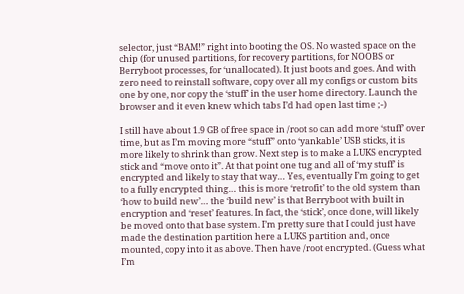selector, just “BAM!” right into booting the OS. No wasted space on the chip (for unused partitions, for recovery partitions, for NOOBS or Berryboot processes, for ‘unallocated). It just boots and goes. And with zero need to reinstall software, copy over all my configs or custom bits one by one, nor copy the ‘stuff’ in the user home directory. Launch the browser and it even knew which tabs I’d had open last time ;-)

I still have about 1.9 GB of free space in /root so can add more ‘stuff’ over time, but as I’m moving more “stuff” onto ‘yankable’ USB sticks, it is more likely to shrink than grow. Next step is to make a LUKS encrypted stick and “move onto it”. At that point one tug and all of ‘my stuff’ is encrypted and likely to stay that way… Yes, eventually I’m going to get to a fully encrypted thing… this is more ‘retrofit’ to the old system than ‘how to build new’… the ‘build new’ is that Berryboot with built in encryption and ‘reset’ features. In fact, the ‘stick’, once done, will likely be moved onto that base system. I’m pretty sure that I could just have made the destination partition here a LUKS partition and, once mounted, copy into it as above. Then have /root encrypted. (Guess what I’m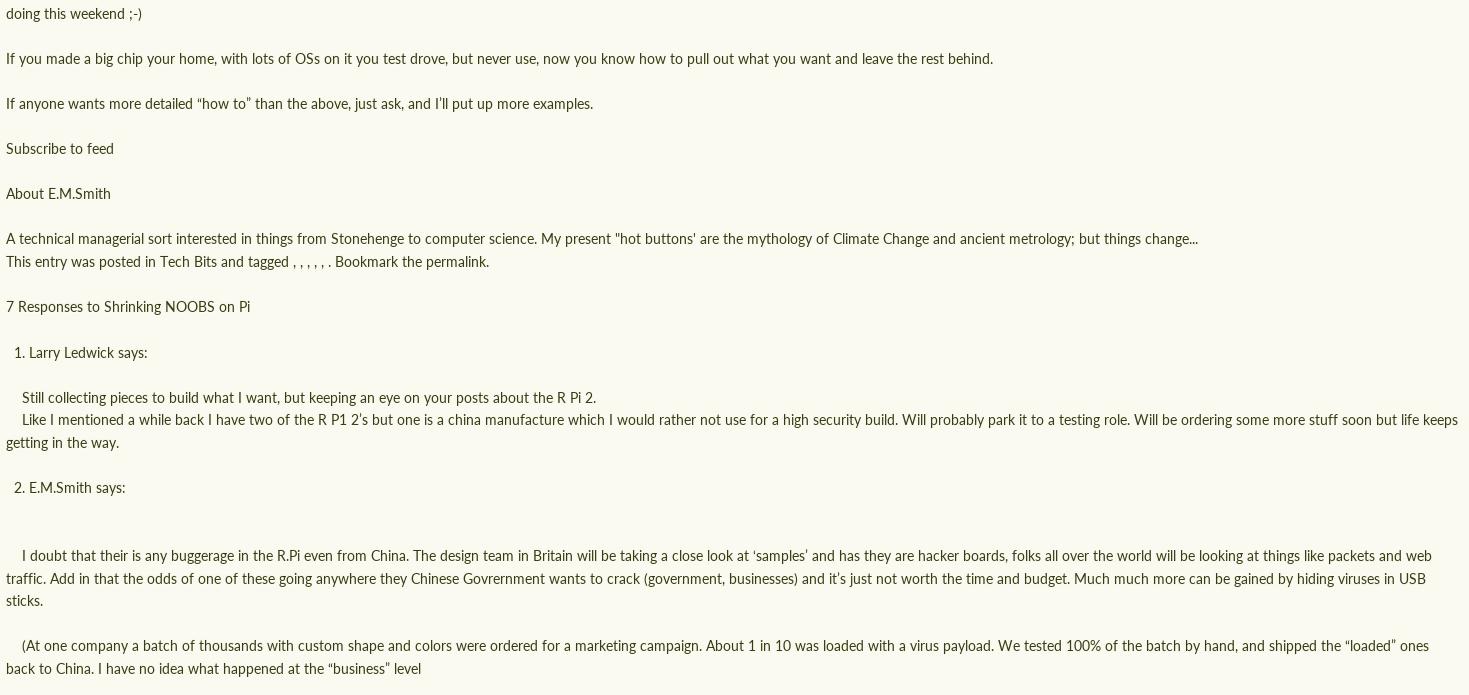doing this weekend ;-)

If you made a big chip your home, with lots of OSs on it you test drove, but never use, now you know how to pull out what you want and leave the rest behind.

If anyone wants more detailed “how to” than the above, just ask, and I’ll put up more examples.

Subscribe to feed

About E.M.Smith

A technical managerial sort interested in things from Stonehenge to computer science. My present "hot buttons' are the mythology of Climate Change and ancient metrology; but things change...
This entry was posted in Tech Bits and tagged , , , , , . Bookmark the permalink.

7 Responses to Shrinking NOOBS on Pi

  1. Larry Ledwick says:

    Still collecting pieces to build what I want, but keeping an eye on your posts about the R Pi 2.
    Like I mentioned a while back I have two of the R P1 2’s but one is a china manufacture which I would rather not use for a high security build. Will probably park it to a testing role. Will be ordering some more stuff soon but life keeps getting in the way.

  2. E.M.Smith says:


    I doubt that their is any buggerage in the R.Pi even from China. The design team in Britain will be taking a close look at ‘samples’ and has they are hacker boards, folks all over the world will be looking at things like packets and web traffic. Add in that the odds of one of these going anywhere they Chinese Govrernment wants to crack (government, businesses) and it’s just not worth the time and budget. Much much more can be gained by hiding viruses in USB sticks.

    (At one company a batch of thousands with custom shape and colors were ordered for a marketing campaign. About 1 in 10 was loaded with a virus payload. We tested 100% of the batch by hand, and shipped the “loaded” ones back to China. I have no idea what happened at the “business” level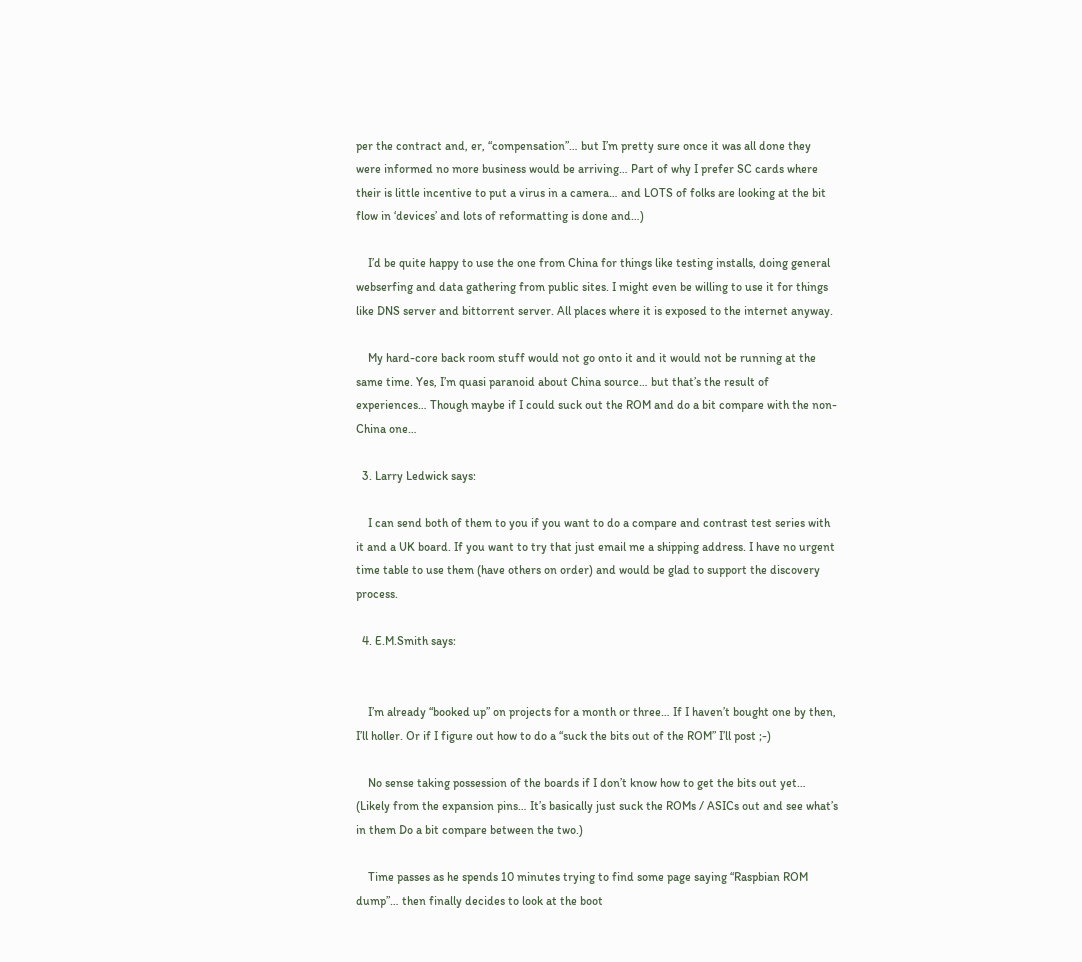per the contract and, er, “compensation”… but I’m pretty sure once it was all done they were informed no more business would be arriving… Part of why I prefer SC cards where their is little incentive to put a virus in a camera… and LOTS of folks are looking at the bit flow in ‘devices’ and lots of reformatting is done and…)

    I’d be quite happy to use the one from China for things like testing installs, doing general webserfing and data gathering from public sites. I might even be willing to use it for things like DNS server and bittorrent server. All places where it is exposed to the internet anyway.

    My hard-core back room stuff would not go onto it and it would not be running at the same time. Yes, I’m quasi paranoid about China source… but that’s the result of experiences… Though maybe if I could suck out the ROM and do a bit compare with the non-China one…

  3. Larry Ledwick says:

    I can send both of them to you if you want to do a compare and contrast test series with it and a UK board. If you want to try that just email me a shipping address. I have no urgent time table to use them (have others on order) and would be glad to support the discovery process.

  4. E.M.Smith says:


    I’m already “booked up” on projects for a month or three… If I haven’t bought one by then, I’ll holler. Or if I figure out how to do a “suck the bits out of the ROM” I’ll post ;-)

    No sense taking possession of the boards if I don’t know how to get the bits out yet… (Likely from the expansion pins… It’s basically just suck the ROMs / ASICs out and see what’s in them Do a bit compare between the two.)

    Time passes as he spends 10 minutes trying to find some page saying “Raspbian ROM dump”… then finally decides to look at the boot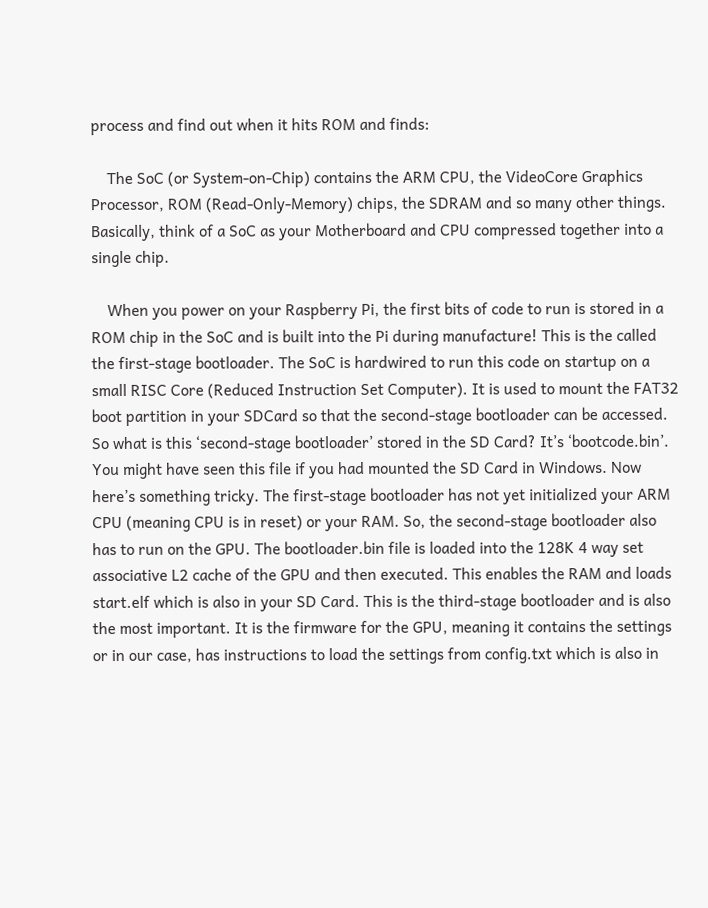process and find out when it hits ROM and finds:

    The SoC (or System-on-Chip) contains the ARM CPU, the VideoCore Graphics Processor, ROM (Read-Only-Memory) chips, the SDRAM and so many other things. Basically, think of a SoC as your Motherboard and CPU compressed together into a single chip.

    When you power on your Raspberry Pi, the first bits of code to run is stored in a ROM chip in the SoC and is built into the Pi during manufacture! This is the called the first-stage bootloader. The SoC is hardwired to run this code on startup on a small RISC Core (Reduced Instruction Set Computer). It is used to mount the FAT32 boot partition in your SDCard so that the second-stage bootloader can be accessed. So what is this ‘second-stage bootloader’ stored in the SD Card? It’s ‘bootcode.bin’. You might have seen this file if you had mounted the SD Card in Windows. Now here’s something tricky. The first-stage bootloader has not yet initialized your ARM CPU (meaning CPU is in reset) or your RAM. So, the second-stage bootloader also has to run on the GPU. The bootloader.bin file is loaded into the 128K 4 way set associative L2 cache of the GPU and then executed. This enables the RAM and loads start.elf which is also in your SD Card. This is the third-stage bootloader and is also the most important. It is the firmware for the GPU, meaning it contains the settings or in our case, has instructions to load the settings from config.txt which is also in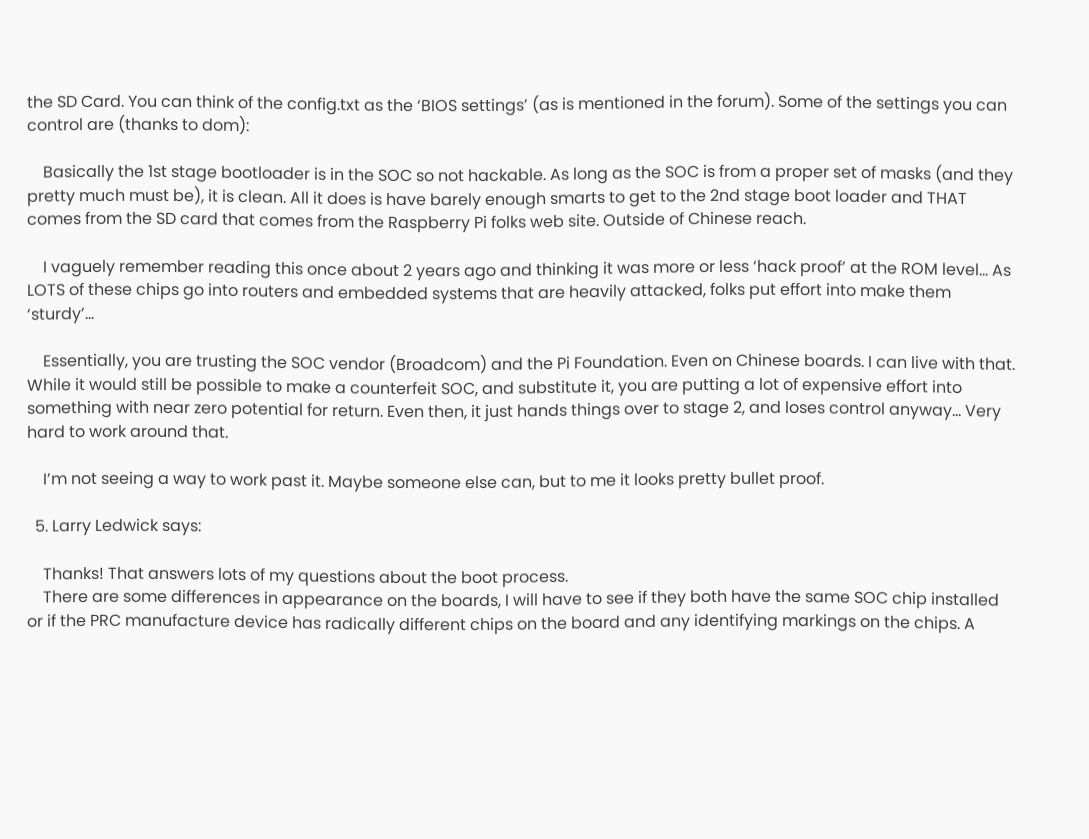the SD Card. You can think of the config.txt as the ‘BIOS settings’ (as is mentioned in the forum). Some of the settings you can control are (thanks to dom):

    Basically the 1st stage bootloader is in the SOC so not hackable. As long as the SOC is from a proper set of masks (and they pretty much must be), it is clean. All it does is have barely enough smarts to get to the 2nd stage boot loader and THAT comes from the SD card that comes from the Raspberry Pi folks web site. Outside of Chinese reach.

    I vaguely remember reading this once about 2 years ago and thinking it was more or less ‘hack proof’ at the ROM level… As LOTS of these chips go into routers and embedded systems that are heavily attacked, folks put effort into make them ‘sturdy’…

    Essentially, you are trusting the SOC vendor (Broadcom) and the Pi Foundation. Even on Chinese boards. I can live with that. While it would still be possible to make a counterfeit SOC, and substitute it, you are putting a lot of expensive effort into something with near zero potential for return. Even then, it just hands things over to stage 2, and loses control anyway… Very hard to work around that.

    I’m not seeing a way to work past it. Maybe someone else can, but to me it looks pretty bullet proof.

  5. Larry Ledwick says:

    Thanks! That answers lots of my questions about the boot process.
    There are some differences in appearance on the boards, I will have to see if they both have the same SOC chip installed or if the PRC manufacture device has radically different chips on the board and any identifying markings on the chips. A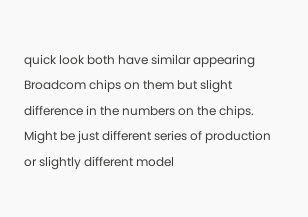quick look both have similar appearing Broadcom chips on them but slight difference in the numbers on the chips. Might be just different series of production or slightly different model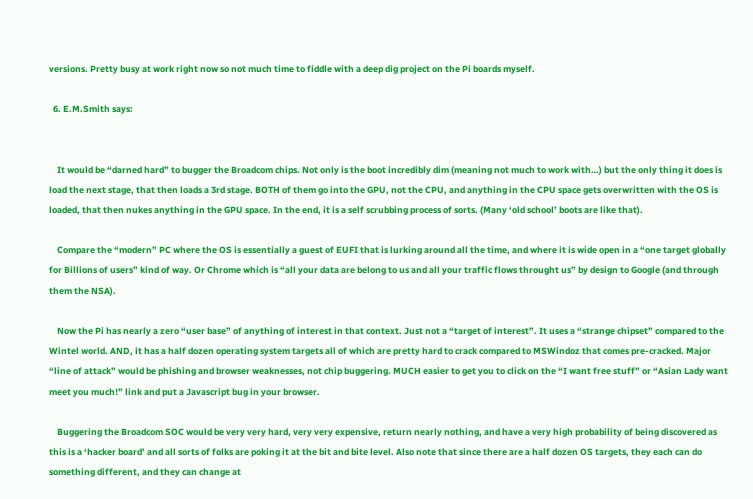versions. Pretty busy at work right now so not much time to fiddle with a deep dig project on the Pi boards myself.

  6. E.M.Smith says:


    It would be “darned hard” to bugger the Broadcom chips. Not only is the boot incredibly dim (meaning not much to work with…) but the only thing it does is load the next stage, that then loads a 3rd stage. BOTH of them go into the GPU, not the CPU, and anything in the CPU space gets overwritten with the OS is loaded, that then nukes anything in the GPU space. In the end, it is a self scrubbing process of sorts. (Many ‘old school’ boots are like that).

    Compare the “modern” PC where the OS is essentially a guest of EUFI that is lurking around all the time, and where it is wide open in a “one target globally for Billions of users” kind of way. Or Chrome which is “all your data are belong to us and all your traffic flows throught us” by design to Google (and through them the NSA).

    Now the Pi has nearly a zero “user base” of anything of interest in that context. Just not a “target of interest”. It uses a “strange chipset” compared to the Wintel world. AND, it has a half dozen operating system targets all of which are pretty hard to crack compared to MSWindoz that comes pre-cracked. Major “line of attack” would be phishing and browser weaknesses, not chip buggering. MUCH easier to get you to click on the “I want free stuff” or “Asian Lady want meet you much!” link and put a Javascript bug in your browser.

    Buggering the Broadcom SOC would be very very hard, very very expensive, return nearly nothing, and have a very high probability of being discovered as this is a ‘hacker board’ and all sorts of folks are poking it at the bit and bite level. Also note that since there are a half dozen OS targets, they each can do something different, and they can change at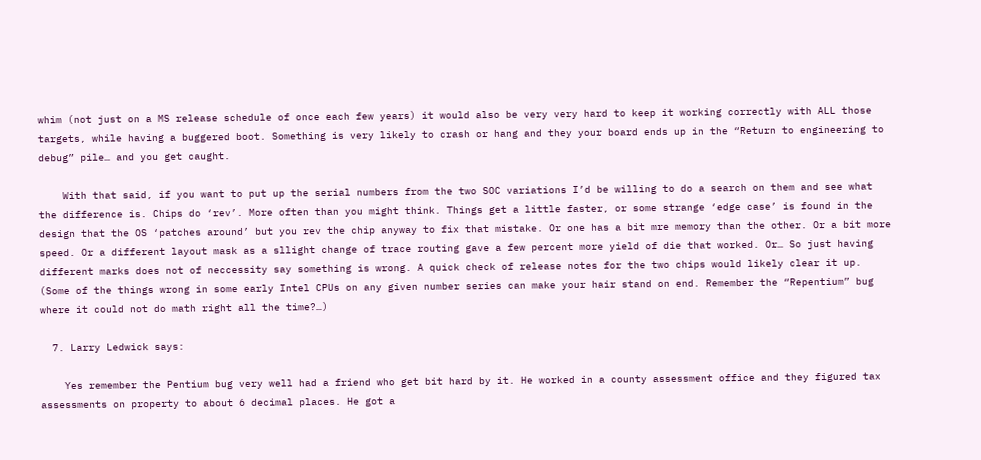whim (not just on a MS release schedule of once each few years) it would also be very very hard to keep it working correctly with ALL those targets, while having a buggered boot. Something is very likely to crash or hang and they your board ends up in the “Return to engineering to debug” pile… and you get caught.

    With that said, if you want to put up the serial numbers from the two SOC variations I’d be willing to do a search on them and see what the difference is. Chips do ‘rev’. More often than you might think. Things get a little faster, or some strange ‘edge case’ is found in the design that the OS ‘patches around’ but you rev the chip anyway to fix that mistake. Or one has a bit mre memory than the other. Or a bit more speed. Or a different layout mask as a sllight change of trace routing gave a few percent more yield of die that worked. Or… So just having different marks does not of neccessity say something is wrong. A quick check of release notes for the two chips would likely clear it up. (Some of the things wrong in some early Intel CPUs on any given number series can make your hair stand on end. Remember the “Repentium” bug where it could not do math right all the time?…)

  7. Larry Ledwick says:

    Yes remember the Pentium bug very well had a friend who get bit hard by it. He worked in a county assessment office and they figured tax assessments on property to about 6 decimal places. He got a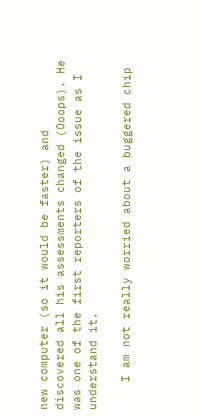new computer (so it would be faster) and discovered all his assessments changed (Ooops). He was one of the first reporters of the issue as I understand it.

    I am not really worried about a buggered chip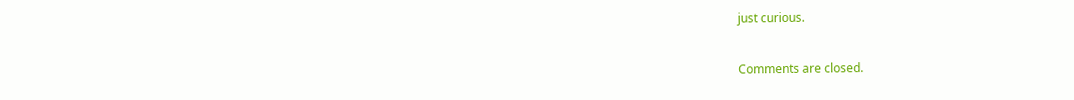just curious.

Comments are closed.